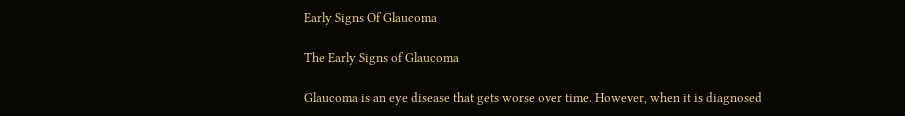Early Signs Of Glaucoma

The Early Signs of Glaucoma

Glaucoma is an eye disease that gets worse over time. However, when it is diagnosed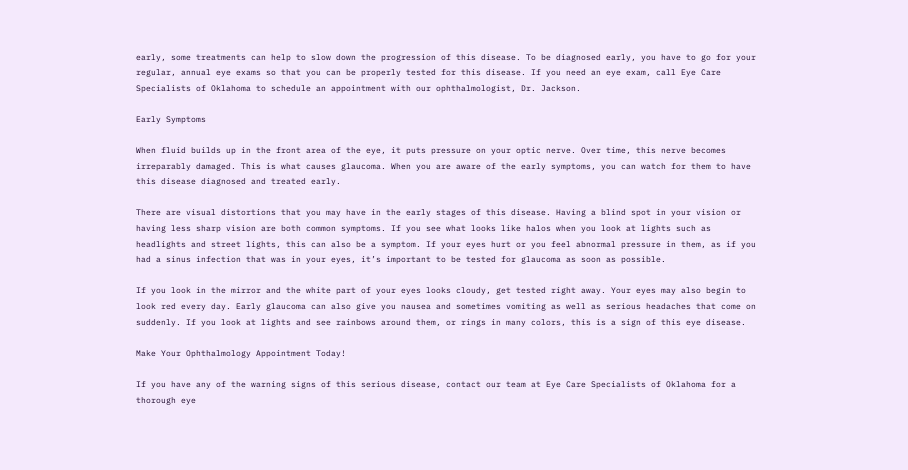early, some treatments can help to slow down the progression of this disease. To be diagnosed early, you have to go for your regular, annual eye exams so that you can be properly tested for this disease. If you need an eye exam, call Eye Care Specialists of Oklahoma to schedule an appointment with our ophthalmologist, Dr. Jackson.

Early Symptoms

When fluid builds up in the front area of the eye, it puts pressure on your optic nerve. Over time, this nerve becomes irreparably damaged. This is what causes glaucoma. When you are aware of the early symptoms, you can watch for them to have this disease diagnosed and treated early.

There are visual distortions that you may have in the early stages of this disease. Having a blind spot in your vision or having less sharp vision are both common symptoms. If you see what looks like halos when you look at lights such as headlights and street lights, this can also be a symptom. If your eyes hurt or you feel abnormal pressure in them, as if you had a sinus infection that was in your eyes, it’s important to be tested for glaucoma as soon as possible.

If you look in the mirror and the white part of your eyes looks cloudy, get tested right away. Your eyes may also begin to look red every day. Early glaucoma can also give you nausea and sometimes vomiting as well as serious headaches that come on suddenly. If you look at lights and see rainbows around them, or rings in many colors, this is a sign of this eye disease.

Make Your Ophthalmology Appointment Today!

If you have any of the warning signs of this serious disease, contact our team at Eye Care Specialists of Oklahoma for a thorough eye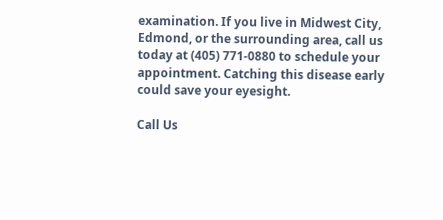examination. If you live in Midwest City, Edmond, or the surrounding area, call us today at (405) 771-0880 to schedule your appointment. Catching this disease early could save your eyesight.

Call Us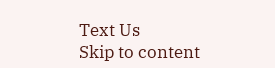Text Us
Skip to content